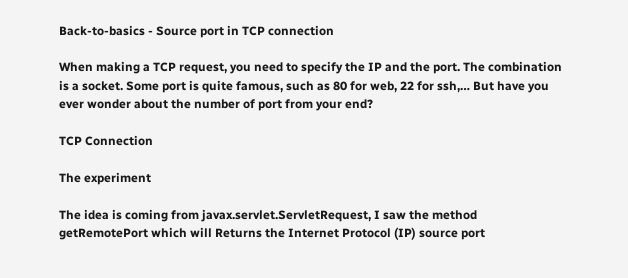Back-to-basics - Source port in TCP connection

When making a TCP request, you need to specify the IP and the port. The combination is a socket. Some port is quite famous, such as 80 for web, 22 for ssh,… But have you ever wonder about the number of port from your end?

TCP Connection

The experiment

The idea is coming from javax.servlet.ServletRequest, I saw the method getRemotePort which will Returns the Internet Protocol (IP) source port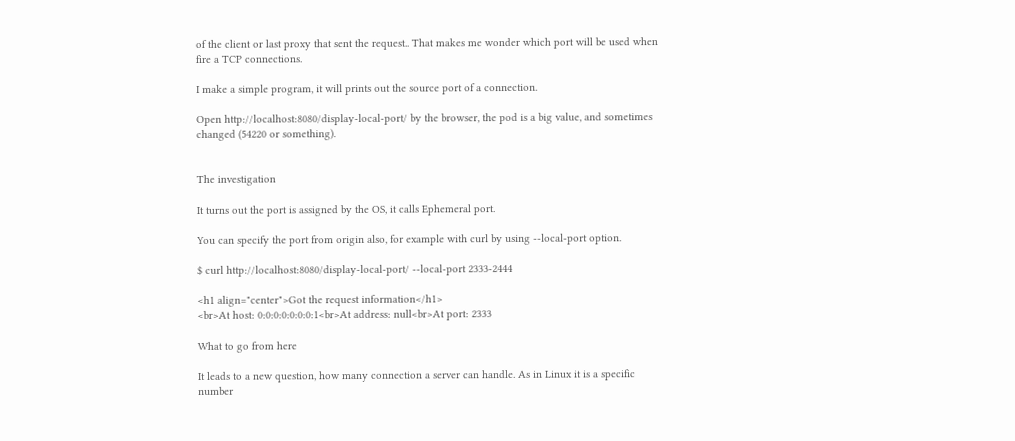of the client or last proxy that sent the request.. That makes me wonder which port will be used when fire a TCP connections.

I make a simple program, it will prints out the source port of a connection.

Open http://localhost:8080/display-local-port/ by the browser, the pod is a big value, and sometimes changed (54220 or something).


The investigation

It turns out the port is assigned by the OS, it calls Ephemeral port.

You can specify the port from origin also, for example with curl by using --local-port option.

$ curl http://localhost:8080/display-local-port/ --local-port 2333-2444

<h1 align="center">Got the request information</h1>
<br>At host: 0:0:0:0:0:0:0:1<br>At address: null<br>At port: 2333

What to go from here

It leads to a new question, how many connection a server can handle. As in Linux it is a specific number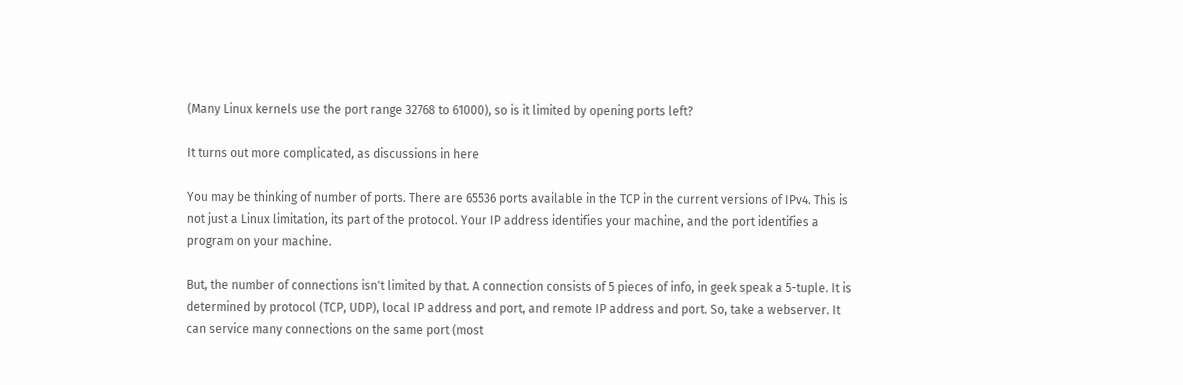(Many Linux kernels use the port range 32768 to 61000), so is it limited by opening ports left?

It turns out more complicated, as discussions in here

You may be thinking of number of ports. There are 65536 ports available in the TCP in the current versions of IPv4. This is not just a Linux limitation, its part of the protocol. Your IP address identifies your machine, and the port identifies a program on your machine.

But, the number of connections isn't limited by that. A connection consists of 5 pieces of info, in geek speak a 5-tuple. It is determined by protocol (TCP, UDP), local IP address and port, and remote IP address and port. So, take a webserver. It can service many connections on the same port (most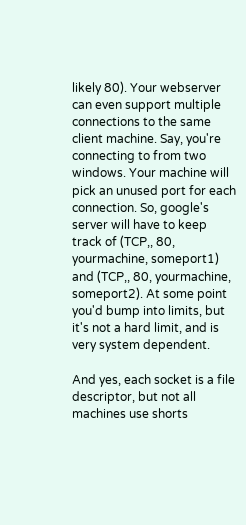likely 80). Your webserver can even support multiple connections to the same client machine. Say, you're connecting to from two windows. Your machine will pick an unused port for each connection. So, google's server will have to keep track of (TCP,, 80, yourmachine, someport1) and (TCP,, 80, yourmachine, someport2). At some point you'd bump into limits, but it's not a hard limit, and is very system dependent.

And yes, each socket is a file descriptor, but not all machines use shorts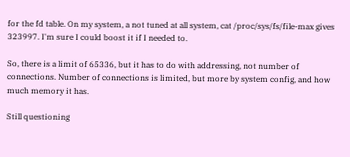for the fd table. On my system, a not tuned at all system, cat /proc/sys/fs/file-max gives 323997. I'm sure I could boost it if I needed to.

So, there is a limit of 65336, but it has to do with addressing, not number of connections. Number of connections is limited, but more by system config, and how much memory it has.

Still questioning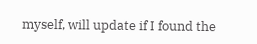myself, will update if I found the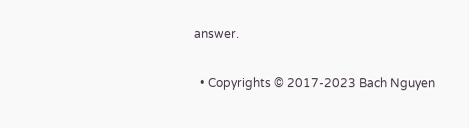answer.

  • Copyrights © 2017-2023 Bach Nguyen